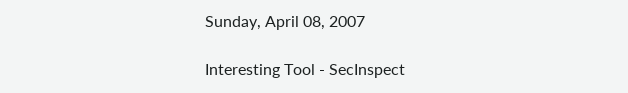Sunday, April 08, 2007

Interesting Tool - SecInspect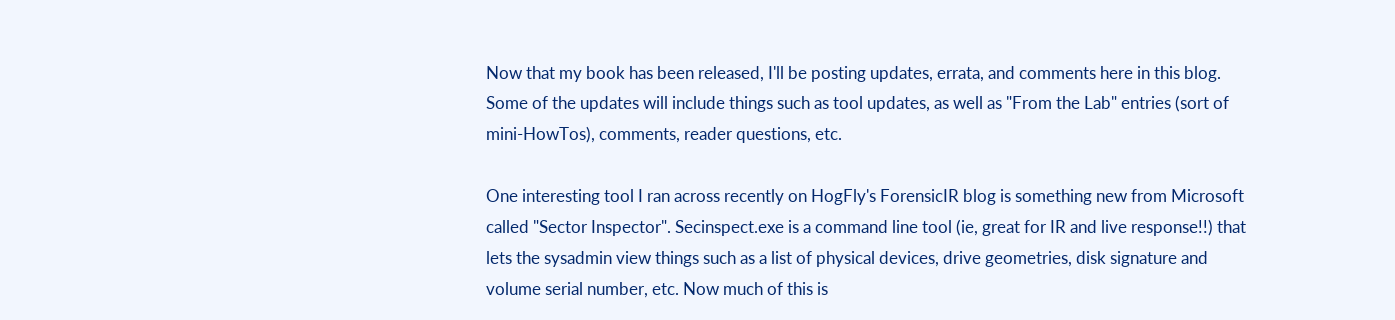Now that my book has been released, I'll be posting updates, errata, and comments here in this blog. Some of the updates will include things such as tool updates, as well as "From the Lab" entries (sort of mini-HowTos), comments, reader questions, etc.

One interesting tool I ran across recently on HogFly's ForensicIR blog is something new from Microsoft called "Sector Inspector". Secinspect.exe is a command line tool (ie, great for IR and live response!!) that lets the sysadmin view things such as a list of physical devices, drive geometries, disk signature and volume serial number, etc. Now much of this is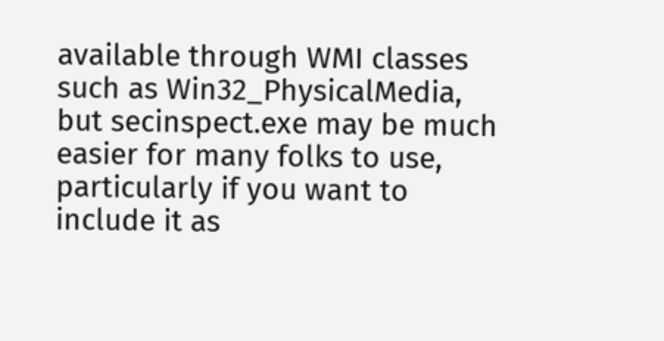available through WMI classes such as Win32_PhysicalMedia, but secinspect.exe may be much easier for many folks to use, particularly if you want to include it as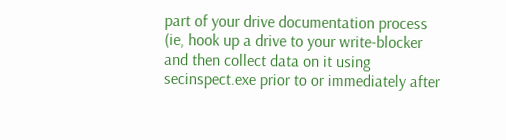part of your drive documentation process (ie, hook up a drive to your write-blocker and then collect data on it using secinspect.exe prior to or immediately after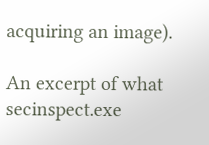acquiring an image).

An excerpt of what secinspect.exe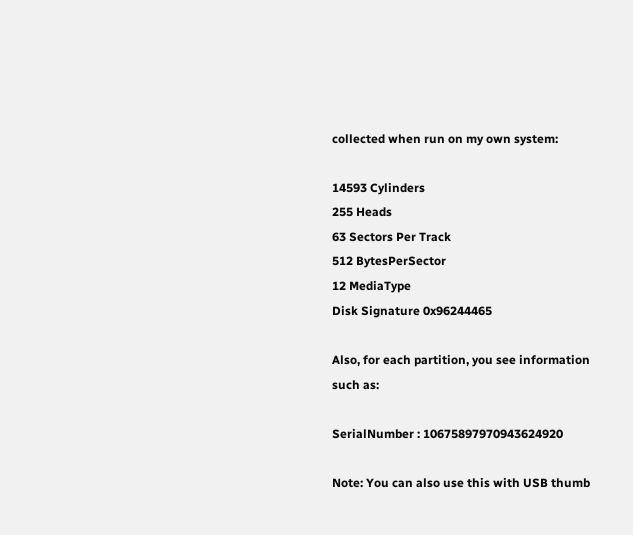collected when run on my own system:

14593 Cylinders
255 Heads
63 Sectors Per Track
512 BytesPerSector
12 MediaType
Disk Signature 0x96244465

Also, for each partition, you see information such as:

SerialNumber : 10675897970943624920

Note: You can also use this with USB thumb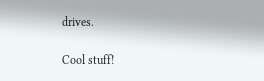drives.

Cool stuff!